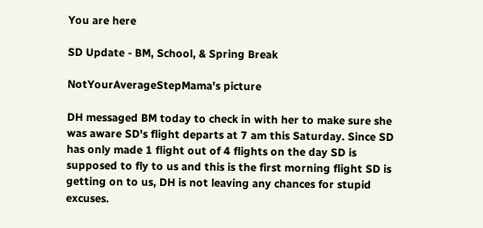You are here

SD Update - BM, School, & Spring Break

NotYourAverageStepMama's picture

DH messaged BM today to check in with her to make sure she was aware SD's flight departs at 7 am this Saturday. Since SD has only made 1 flight out of 4 flights on the day SD is supposed to fly to us and this is the first morning flight SD is getting on to us, DH is not leaving any chances for stupid excuses.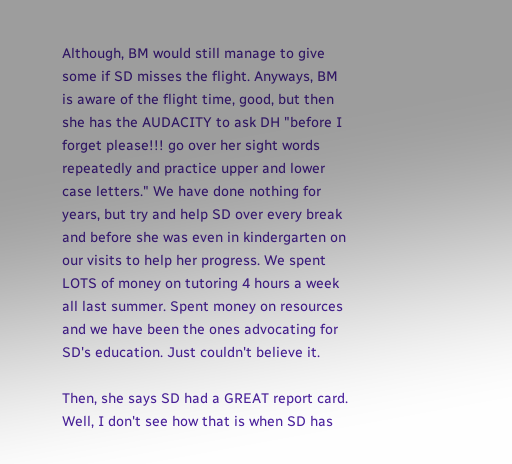Although, BM would still manage to give some if SD misses the flight. Anyways, BM is aware of the flight time, good, but then she has the AUDACITY to ask DH "before I forget please!!! go over her sight words repeatedly and practice upper and lower case letters." We have done nothing for years, but try and help SD over every break and before she was even in kindergarten on our visits to help her progress. We spent LOTS of money on tutoring 4 hours a week all last summer. Spent money on resources and we have been the ones advocating for SD's education. Just couldn't believe it.

Then, she says SD had a GREAT report card. Well, I don't see how that is when SD has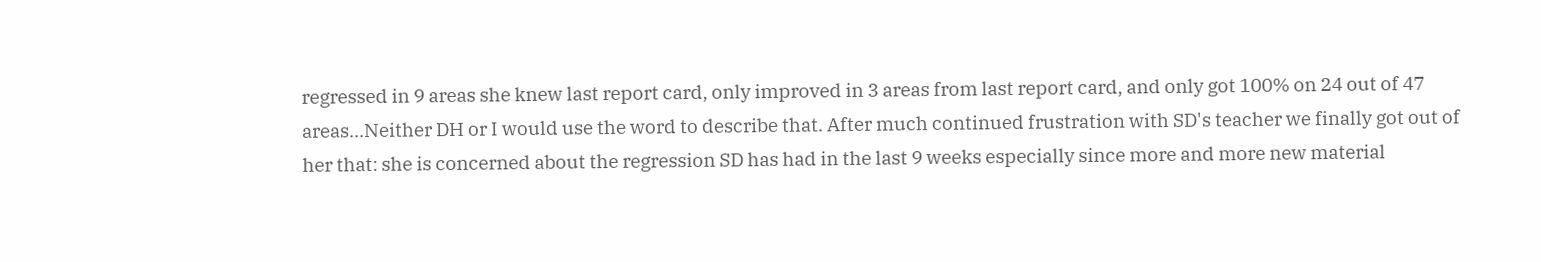regressed in 9 areas she knew last report card, only improved in 3 areas from last report card, and only got 100% on 24 out of 47 areas...Neither DH or I would use the word to describe that. After much continued frustration with SD's teacher we finally got out of her that: she is concerned about the regression SD has had in the last 9 weeks especially since more and more new material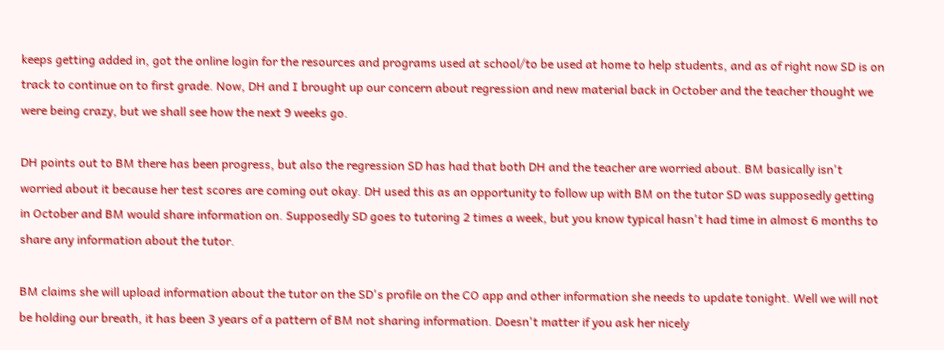keeps getting added in, got the online login for the resources and programs used at school/to be used at home to help students, and as of right now SD is on track to continue on to first grade. Now, DH and I brought up our concern about regression and new material back in October and the teacher thought we were being crazy, but we shall see how the next 9 weeks go.

DH points out to BM there has been progress, but also the regression SD has had that both DH and the teacher are worried about. BM basically isn't worried about it because her test scores are coming out okay. DH used this as an opportunity to follow up with BM on the tutor SD was supposedly getting in October and BM would share information on. Supposedly SD goes to tutoring 2 times a week, but you know typical hasn't had time in almost 6 months to share any information about the tutor.

BM claims she will upload information about the tutor on the SD's profile on the CO app and other information she needs to update tonight. Well we will not be holding our breath, it has been 3 years of a pattern of BM not sharing information. Doesn't matter if you ask her nicely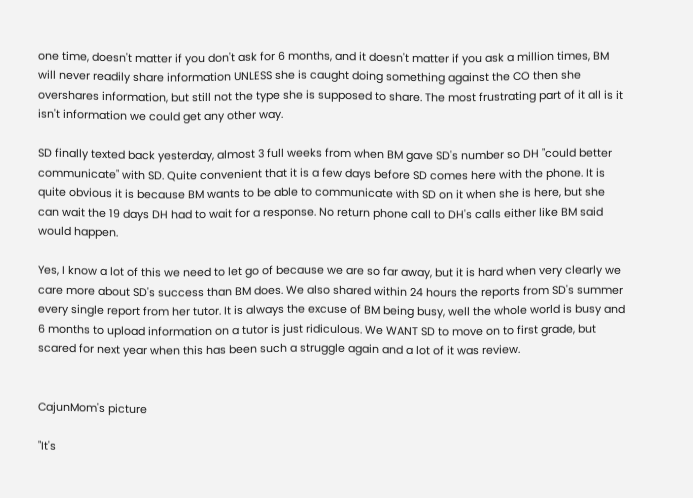one time, doesn't matter if you don't ask for 6 months, and it doesn't matter if you ask a million times, BM will never readily share information UNLESS she is caught doing something against the CO then she overshares information, but still not the type she is supposed to share. The most frustrating part of it all is it isn't information we could get any other way.

SD finally texted back yesterday, almost 3 full weeks from when BM gave SD's number so DH "could better communicate" with SD. Quite convenient that it is a few days before SD comes here with the phone. It is quite obvious it is because BM wants to be able to communicate with SD on it when she is here, but she can wait the 19 days DH had to wait for a response. No return phone call to DH's calls either like BM said would happen.

Yes, I know a lot of this we need to let go of because we are so far away, but it is hard when very clearly we care more about SD's success than BM does. We also shared within 24 hours the reports from SD's summer every single report from her tutor. It is always the excuse of BM being busy, well the whole world is busy and 6 months to upload information on a tutor is just ridiculous. We WANT SD to move on to first grade, but scared for next year when this has been such a struggle again and a lot of it was review.


CajunMom's picture

"It's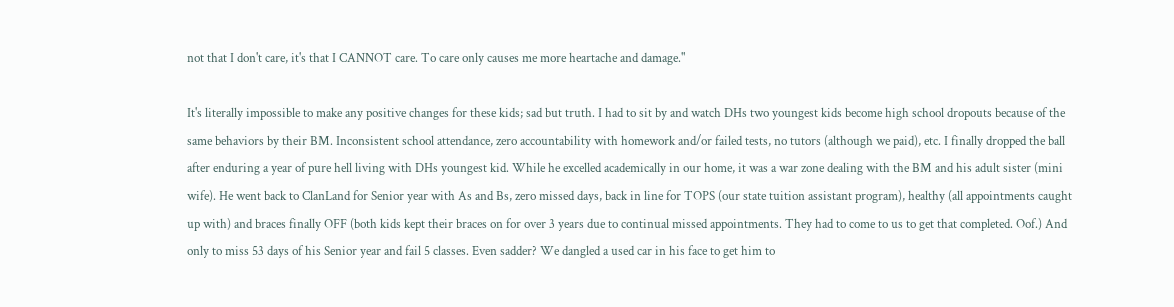not that I don't care, it's that I CANNOT care. To care only causes me more heartache and damage."

It's literally impossible to make any positive changes for these kids; sad but truth. I had to sit by and watch DHs two youngest kids become high school dropouts because of the same behaviors by their BM. Inconsistent school attendance, zero accountability with homework and/or failed tests, no tutors (although we paid), etc. I finally dropped the ball after enduring a year of pure hell living with DHs youngest kid. While he excelled academically in our home, it was a war zone dealing with the BM and his adult sister (mini wife). He went back to ClanLand for Senior year with As and Bs, zero missed days, back in line for TOPS (our state tuition assistant program), healthy (all appointments caught up with) and braces finally OFF (both kids kept their braces on for over 3 years due to continual missed appointments. They had to come to us to get that completed. Oof.) And only to miss 53 days of his Senior year and fail 5 classes. Even sadder? We dangled a used car in his face to get him to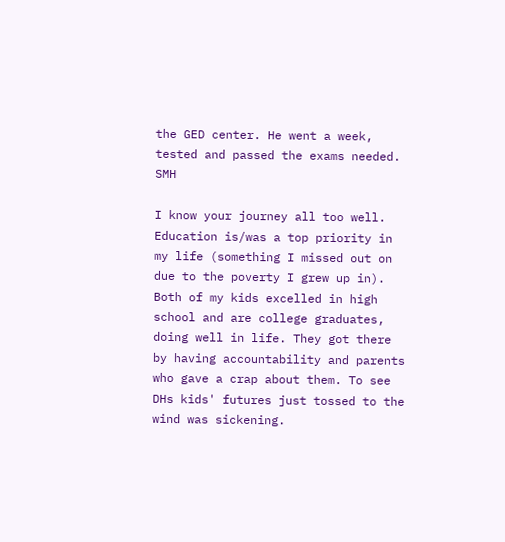the GED center. He went a week, tested and passed the exams needed. SMH

I know your journey all too well. Education is/was a top priority in my life (something I missed out on due to the poverty I grew up in). Both of my kids excelled in high school and are college graduates, doing well in life. They got there by having accountability and parents who gave a crap about them. To see DHs kids' futures just tossed to the wind was sickening.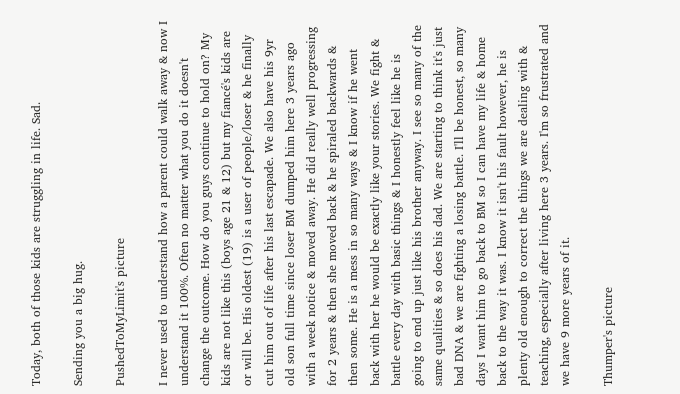Today, both of those kids are struggling in life. Sad.

Sending you a big hug.

PushedToMyLimit's picture

I never used to understand how a parent could walk away & now I understand it 100%. Often no matter what you do it doesn't change the outcome. How do you guys continue to hold on? My kids are not like this (boys age 21 & 12) but my fiancé's kids are or will be. His oldest (19) is a user of people/loser & he finally cut him out of life after his last escapade. We also have his 9yr old son full time since loser BM dumped him here 3 years ago with a week notice & moved away. He did really well progressing for 2 years & then she moved back & he spiraled backwards & then some. He is a mess in so many ways & I know if he went back with her he would be exactly like your stories. We fight & battle every day with basic things & I honestly feel like he is going to end up just like his brother anyway. I see so many of the same qualities & so does his dad. We are starting to think it's just bad DNA & we are fighting a losing battle. I'll be honest, so many days I want him to go back to BM so I can have my life & home back to the way it was. I know it isn't his fault however, he is plenty old enough to correct the things we are dealing with & teaching, especially after living here 3 years. I'm so frustrated and we have 9 more years of it.

Thumper's picture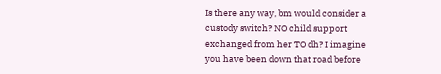Is there any way, bm would consider a custody switch? NO child support exchanged from her TO dh? I imagine you have been down that road before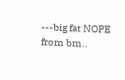---big fat NOPE from bm..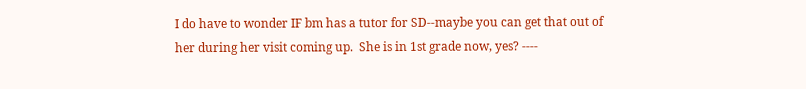I do have to wonder IF bm has a tutor for SD--maybe you can get that out of her during her visit coming up.  She is in 1st grade now, yes? ----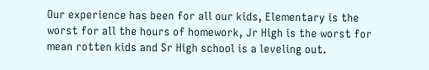Our experience has been for all our kids, Elementary is the worst for all the hours of homework, Jr High is the worst for mean rotten kids and Sr High school is a leveling out.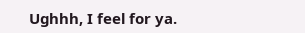Ughhh, I feel for ya.